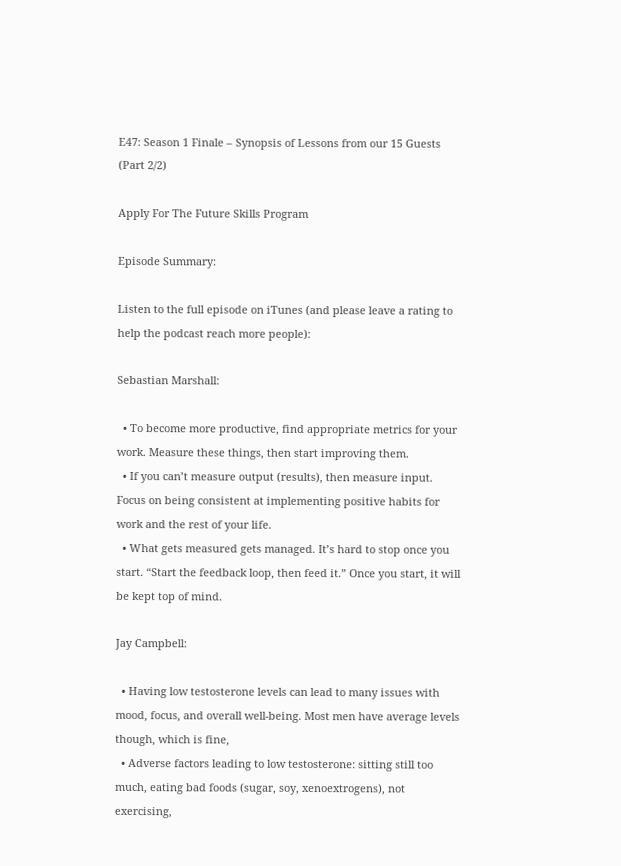E47: Season 1 Finale – Synopsis of Lessons from our 15 Guests (Part 2/2)

Apply For The Future Skills Program

Episode Summary:

Listen to the full episode on iTunes (and please leave a rating to help the podcast reach more people):

Sebastian Marshall:

  • To become more productive, find appropriate metrics for your work. Measure these things, then start improving them.
  • If you can’t measure output (results), then measure input. Focus on being consistent at implementing positive habits for work and the rest of your life.
  • What gets measured gets managed. It’s hard to stop once you start. “Start the feedback loop, then feed it.” Once you start, it will be kept top of mind.

Jay Campbell:

  • Having low testosterone levels can lead to many issues with mood, focus, and overall well-being. Most men have average levels though, which is fine,
  • Adverse factors leading to low testosterone: sitting still too much, eating bad foods (sugar, soy, xenoextrogens), not exercising,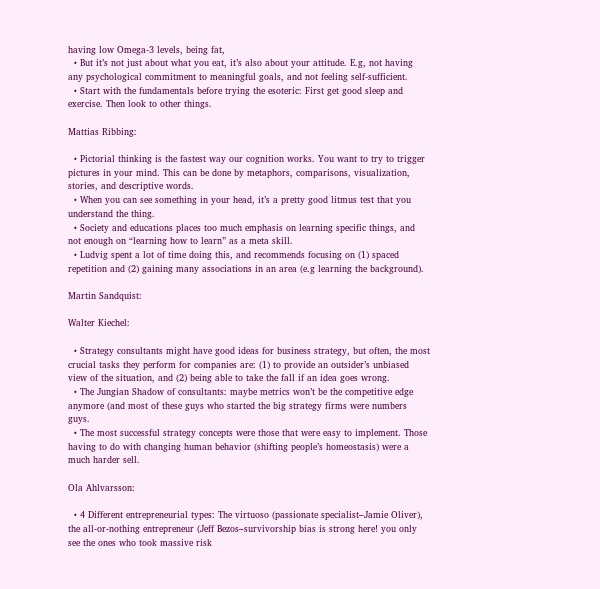having low Omega-3 levels, being fat,
  • But it’s not just about what you eat, it’s also about your attitude. E.g, not having any psychological commitment to meaningful goals, and not feeling self-sufficient.
  • Start with the fundamentals before trying the esoteric: First get good sleep and exercise. Then look to other things.

Mattias Ribbing:

  • Pictorial thinking is the fastest way our cognition works. You want to try to trigger pictures in your mind. This can be done by metaphors, comparisons, visualization, stories, and descriptive words.
  • When you can see something in your head, it’s a pretty good litmus test that you understand the thing.
  • Society and educations places too much emphasis on learning specific things, and not enough on “learning how to learn” as a meta skill.
  • Ludvig spent a lot of time doing this, and recommends focusing on (1) spaced repetition and (2) gaining many associations in an area (e.g learning the background).

Martin Sandquist:

Walter Kiechel:

  • Strategy consultants might have good ideas for business strategy, but often, the most crucial tasks they perform for companies are: (1) to provide an outsider’s unbiased view of the situation, and (2) being able to take the fall if an idea goes wrong.
  • The Jungian Shadow of consultants: maybe metrics won’t be the competitive edge anymore (and most of these guys who started the big strategy firms were numbers guys.
  • The most successful strategy concepts were those that were easy to implement. Those having to do with changing human behavior (shifting people’s homeostasis) were a much harder sell.

Ola Ahlvarsson:

  • 4 Different entrepreneurial types: The virtuoso (passionate specialist–Jamie Oliver), the all-or-nothing entrepreneur (Jeff Bezos–survivorship bias is strong here! you only see the ones who took massive risk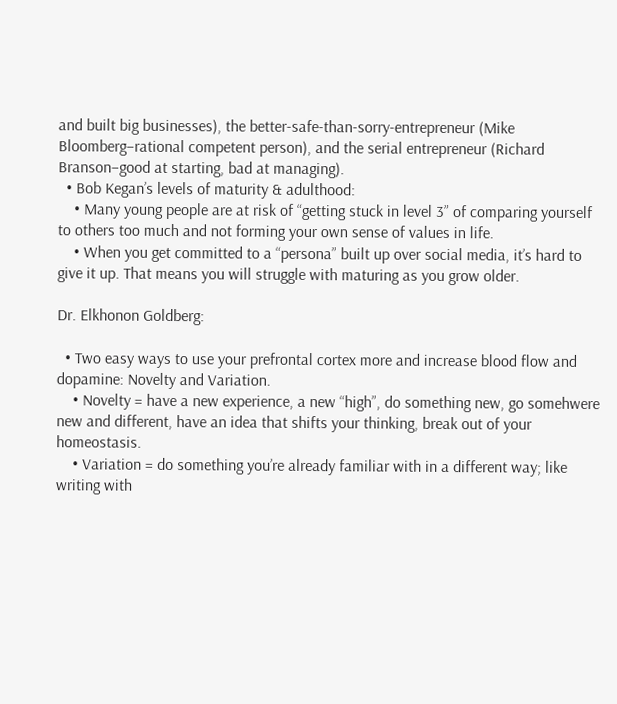and built big businesses), the better-safe-than-sorry-entrepreneur (Mike Bloomberg–rational competent person), and the serial entrepreneur (Richard Branson–good at starting, bad at managing).
  • Bob Kegan’s levels of maturity & adulthood:
    • Many young people are at risk of “getting stuck in level 3” of comparing yourself to others too much and not forming your own sense of values in life.
    • When you get committed to a “persona” built up over social media, it’s hard to give it up. That means you will struggle with maturing as you grow older.

Dr. Elkhonon Goldberg:

  • Two easy ways to use your prefrontal cortex more and increase blood flow and dopamine: Novelty and Variation.
    • Novelty = have a new experience, a new “high”, do something new, go somehwere new and different, have an idea that shifts your thinking, break out of your homeostasis.
    • Variation = do something you’re already familiar with in a different way; like writing with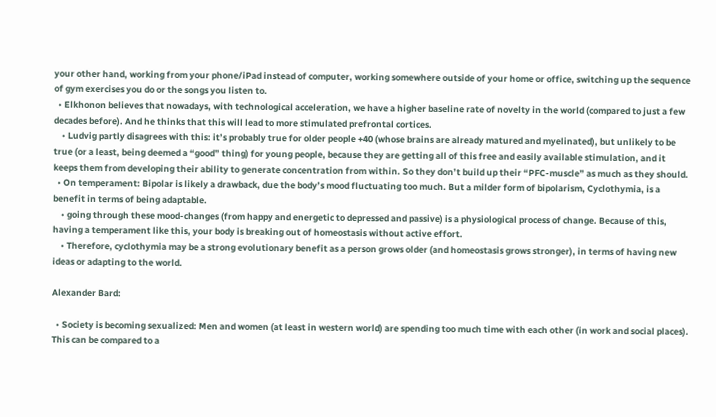your other hand, working from your phone/iPad instead of computer, working somewhere outside of your home or office, switching up the sequence of gym exercises you do or the songs you listen to.
  • Elkhonon believes that nowadays, with technological acceleration, we have a higher baseline rate of novelty in the world (compared to just a few decades before). And he thinks that this will lead to more stimulated prefrontal cortices.
    • Ludvig partly disagrees with this: it’s probably true for older people +40 (whose brains are already matured and myelinated), but unlikely to be true (or a least, being deemed a “good” thing) for young people, because they are getting all of this free and easily available stimulation, and it keeps them from developing their ability to generate concentration from within. So they don’t build up their “PFC-muscle” as much as they should.
  • On temperament: Bipolar is likely a drawback, due the body’s mood fluctuating too much. But a milder form of bipolarism, Cyclothymia, is a benefit in terms of being adaptable.
    • going through these mood-changes (from happy and energetic to depressed and passive) is a physiological process of change. Because of this, having a temperament like this, your body is breaking out of homeostasis without active effort.
    • Therefore, cyclothymia may be a strong evolutionary benefit as a person grows older (and homeostasis grows stronger), in terms of having new ideas or adapting to the world.

Alexander Bard:

  • Society is becoming sexualized: Men and women (at least in western world) are spending too much time with each other (in work and social places). This can be compared to a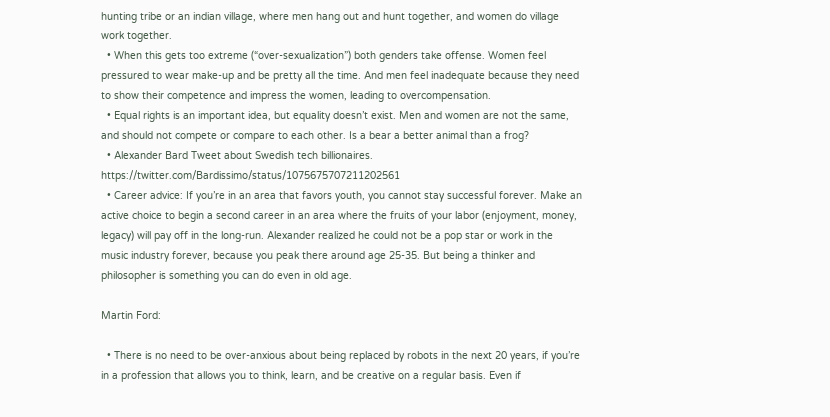hunting tribe or an indian village, where men hang out and hunt together, and women do village work together.
  • When this gets too extreme (“over-sexualization”) both genders take offense. Women feel pressured to wear make-up and be pretty all the time. And men feel inadequate because they need to show their competence and impress the women, leading to overcompensation.
  • Equal rights is an important idea, but equality doesn’t exist. Men and women are not the same, and should not compete or compare to each other. Is a bear a better animal than a frog?
  • Alexander Bard Tweet about Swedish tech billionaires. https://twitter.com/Bardissimo/status/1075675707211202561
  • Career advice: If you’re in an area that favors youth, you cannot stay successful forever. Make an active choice to begin a second career in an area where the fruits of your labor (enjoyment, money, legacy) will pay off in the long-run. Alexander realized he could not be a pop star or work in the music industry forever, because you peak there around age 25-35. But being a thinker and philosopher is something you can do even in old age.

Martin Ford:

  • There is no need to be over-anxious about being replaced by robots in the next 20 years, if you’re in a profession that allows you to think, learn, and be creative on a regular basis. Even if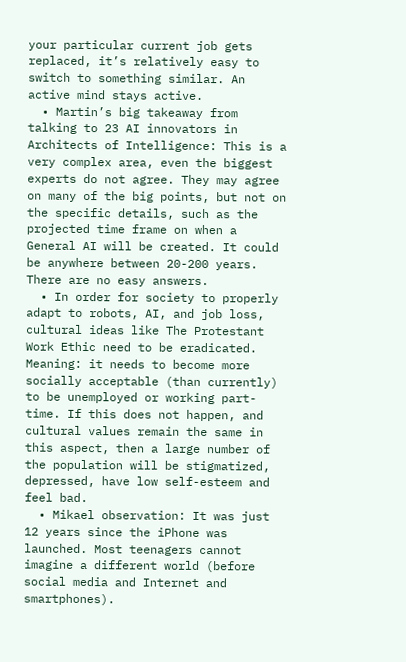your particular current job gets replaced, it’s relatively easy to switch to something similar. An active mind stays active.
  • Martin’s big takeaway from talking to 23 AI innovators in Architects of Intelligence: This is a very complex area, even the biggest experts do not agree. They may agree on many of the big points, but not on the specific details, such as the projected time frame on when a General AI will be created. It could be anywhere between 20-200 years. There are no easy answers.
  • In order for society to properly adapt to robots, AI, and job loss, cultural ideas like The Protestant Work Ethic need to be eradicated. Meaning: it needs to become more socially acceptable (than currently) to be unemployed or working part-time. If this does not happen, and cultural values remain the same in this aspect, then a large number of the population will be stigmatized, depressed, have low self-esteem and feel bad.
  • Mikael observation: It was just 12 years since the iPhone was launched. Most teenagers cannot imagine a different world (before social media and Internet and smartphones).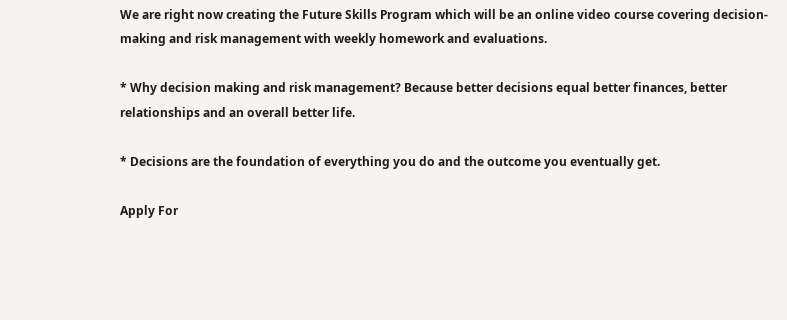We are right now creating the Future Skills Program which will be an online video course covering decision-making and risk management with weekly homework and evaluations.

* Why decision making and risk management? Because better decisions equal better finances, better relationships and an overall better life.

* Decisions are the foundation of everything you do and the outcome you eventually get.

Apply For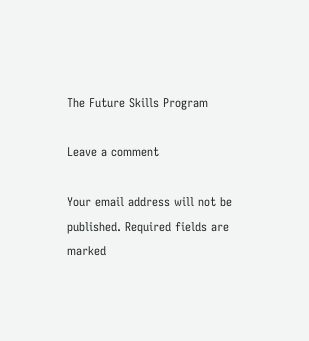The Future Skills Program

Leave a comment

Your email address will not be published. Required fields are marked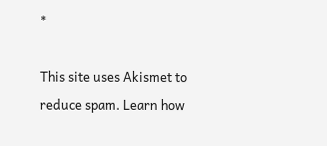*

This site uses Akismet to reduce spam. Learn how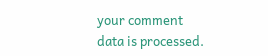your comment data is processed.